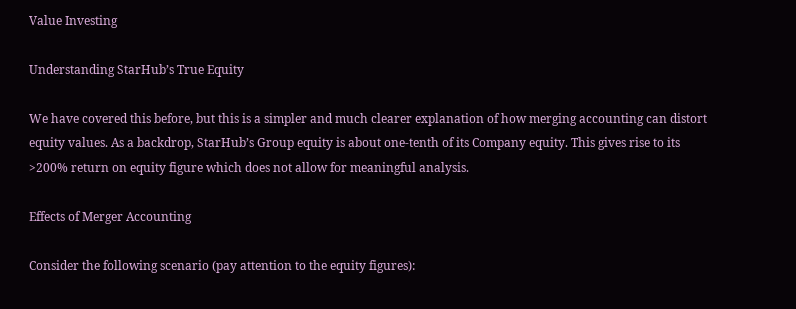Value Investing

Understanding StarHub’s True Equity

We have covered this before, but this is a simpler and much clearer explanation of how merging accounting can distort equity values. As a backdrop, StarHub’s Group equity is about one-tenth of its Company equity. This gives rise to its >200% return on equity figure which does not allow for meaningful analysis.

Effects of Merger Accounting

Consider the following scenario (pay attention to the equity figures):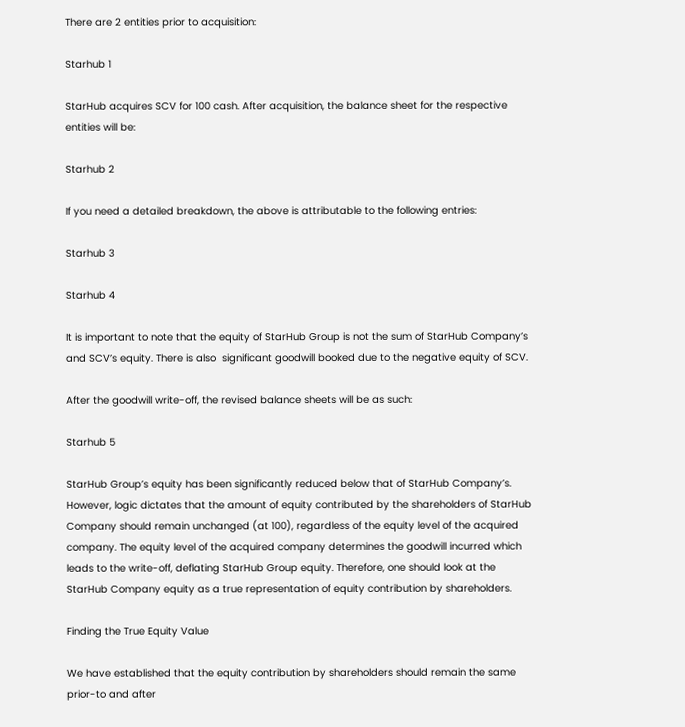There are 2 entities prior to acquisition:

Starhub 1

StarHub acquires SCV for 100 cash. After acquisition, the balance sheet for the respective entities will be:

Starhub 2

If you need a detailed breakdown, the above is attributable to the following entries:

Starhub 3

Starhub 4

It is important to note that the equity of StarHub Group is not the sum of StarHub Company’s and SCV’s equity. There is also  significant goodwill booked due to the negative equity of SCV.

After the goodwill write-off, the revised balance sheets will be as such:

Starhub 5

StarHub Group’s equity has been significantly reduced below that of StarHub Company’s. However, logic dictates that the amount of equity contributed by the shareholders of StarHub Company should remain unchanged (at 100), regardless of the equity level of the acquired company. The equity level of the acquired company determines the goodwill incurred which leads to the write-off, deflating StarHub Group equity. Therefore, one should look at the StarHub Company equity as a true representation of equity contribution by shareholders.

Finding the True Equity Value

We have established that the equity contribution by shareholders should remain the same prior-to and after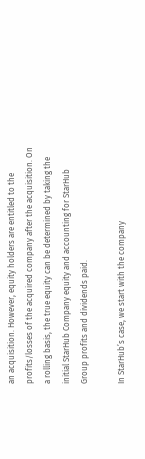an acquisition. However, equity holders are entitled to the profits/losses of the acquired company after the acquisition. On a rolling basis, the true equity can be determined by taking the initial StarHub Company equity and accounting for StarHub Group profits and dividends paid.

In StarHub’s case, we start with the company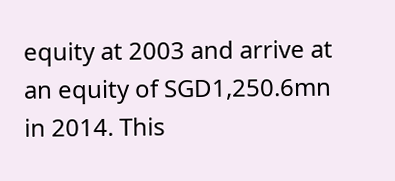equity at 2003 and arrive at an equity of SGD1,250.6mn in 2014. This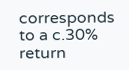corresponds to a c.30% return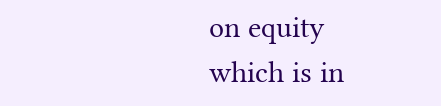on equity which is in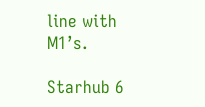line with M1’s.

Starhub 6